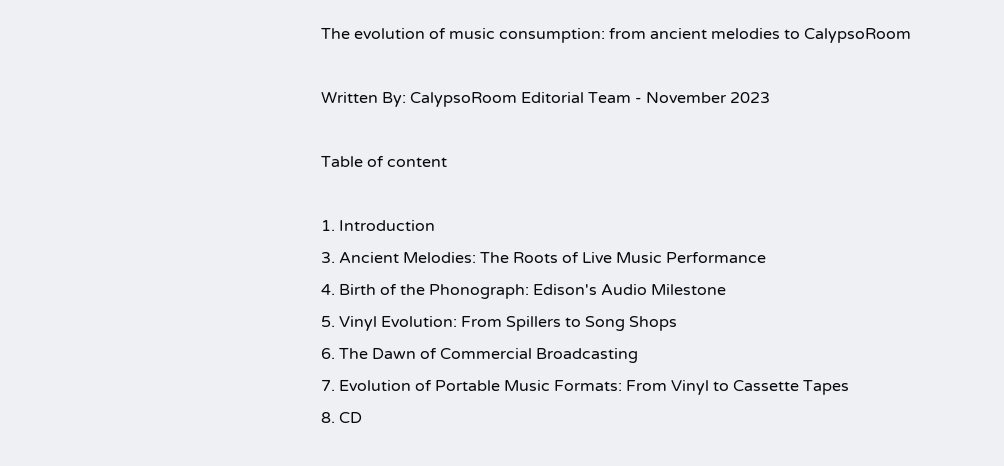The evolution of music consumption: from ancient melodies to CalypsoRoom

Written By: CalypsoRoom Editorial Team - November 2023

Table of content

1. Introduction
3. Ancient Melodies: The Roots of Live Music Performance
4. Birth of the Phonograph: Edison's Audio Milestone
5. Vinyl Evolution: From Spillers to Song Shops
6. The Dawn of Commercial Broadcasting
7. Evolution of Portable Music Formats: From Vinyl to Cassette Tapes
8. CD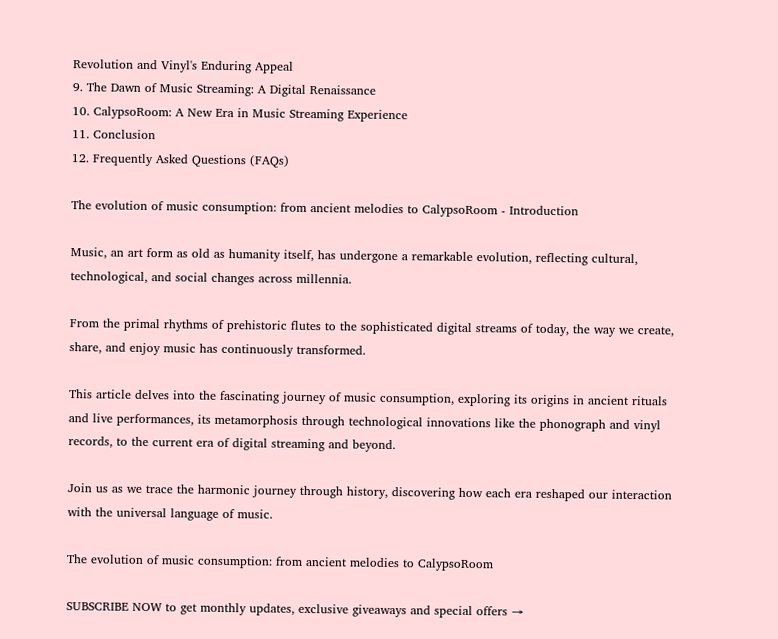Revolution and Vinyl's Enduring Appeal
9. The Dawn of Music Streaming: A Digital Renaissance
10. CalypsoRoom: A New Era in Music Streaming Experience
11. Conclusion
12. Frequently Asked Questions (FAQs)

The evolution of music consumption: from ancient melodies to CalypsoRoom - Introduction

Music, an art form as old as humanity itself, has undergone a remarkable evolution, reflecting cultural, technological, and social changes across millennia.

From the primal rhythms of prehistoric flutes to the sophisticated digital streams of today, the way we create, share, and enjoy music has continuously transformed.

This article delves into the fascinating journey of music consumption, exploring its origins in ancient rituals and live performances, its metamorphosis through technological innovations like the phonograph and vinyl records, to the current era of digital streaming and beyond.

Join us as we trace the harmonic journey through history, discovering how each era reshaped our interaction with the universal language of music.

The evolution of music consumption: from ancient melodies to CalypsoRoom

SUBSCRIBE NOW to get monthly updates, exclusive giveaways and special offers →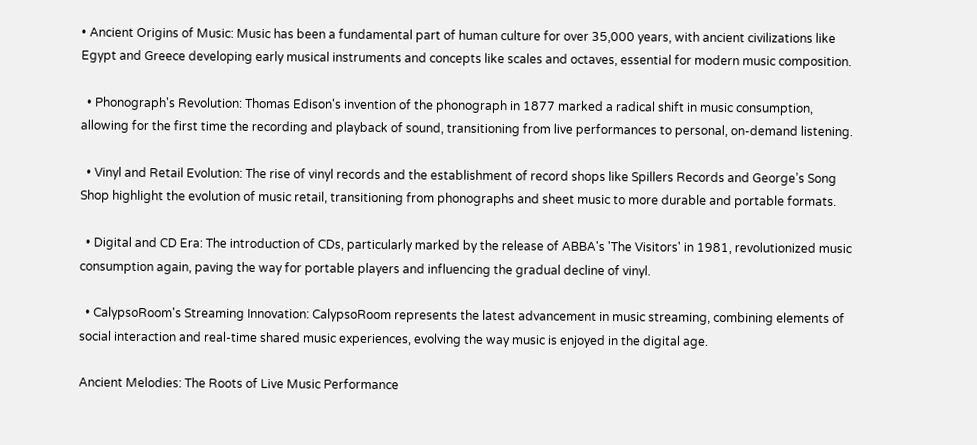• Ancient Origins of Music: Music has been a fundamental part of human culture for over 35,000 years, with ancient civilizations like Egypt and Greece developing early musical instruments and concepts like scales and octaves, essential for modern music composition.

  • Phonograph's Revolution: Thomas Edison's invention of the phonograph in 1877 marked a radical shift in music consumption, allowing for the first time the recording and playback of sound, transitioning from live performances to personal, on-demand listening.

  • Vinyl and Retail Evolution: The rise of vinyl records and the establishment of record shops like Spillers Records and George’s Song Shop highlight the evolution of music retail, transitioning from phonographs and sheet music to more durable and portable formats.

  • Digital and CD Era: The introduction of CDs, particularly marked by the release of ABBA's 'The Visitors' in 1981, revolutionized music consumption again, paving the way for portable players and influencing the gradual decline of vinyl.

  • CalypsoRoom's Streaming Innovation: CalypsoRoom represents the latest advancement in music streaming, combining elements of social interaction and real-time shared music experiences, evolving the way music is enjoyed in the digital age.

Ancient Melodies: The Roots of Live Music Performance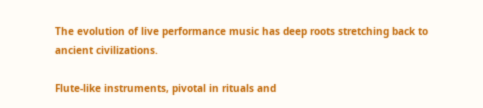The evolution of live performance music has deep roots stretching back to ancient civilizations.

Flute-like instruments, pivotal in rituals and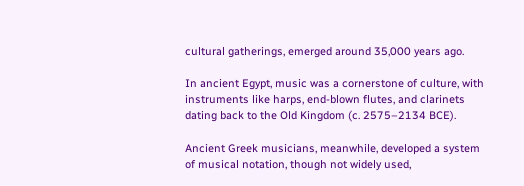cultural gatherings, emerged around 35,000 years ago.

In ancient Egypt, music was a cornerstone of culture, with instruments like harps, end-blown flutes, and clarinets dating back to the Old Kingdom (c. 2575–2134 BCE).

Ancient Greek musicians, meanwhile, developed a system of musical notation, though not widely used,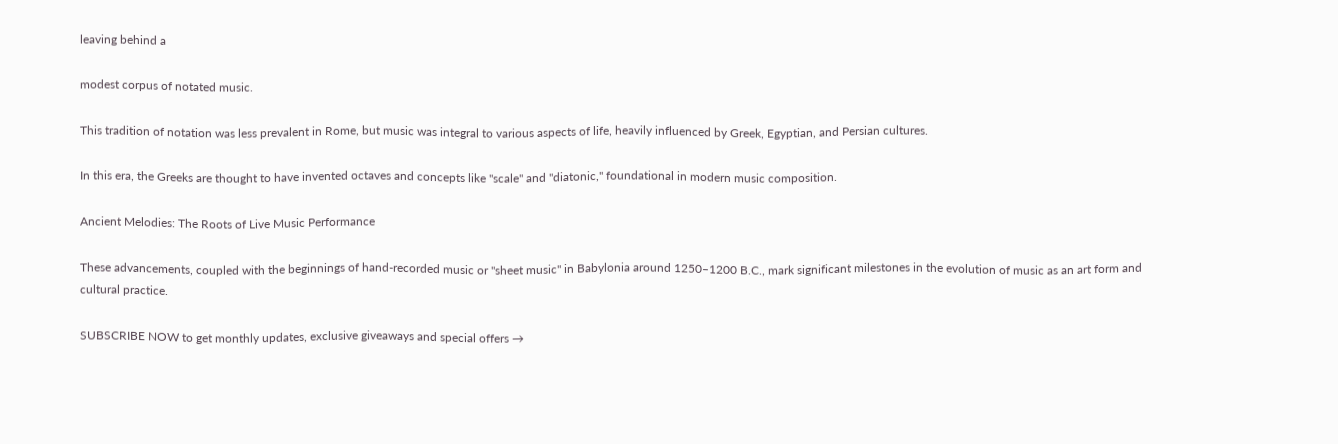leaving behind a

modest corpus of notated music.

This tradition of notation was less prevalent in Rome, but music was integral to various aspects of life, heavily influenced by Greek, Egyptian, and Persian cultures.

In this era, the Greeks are thought to have invented octaves and concepts like "scale" and "diatonic," foundational in modern music composition.

Ancient Melodies: The Roots of Live Music Performance

These advancements, coupled with the beginnings of hand-recorded music or "sheet music" in Babylonia around 1250–1200 B.C., mark significant milestones in the evolution of music as an art form and cultural practice.

SUBSCRIBE NOW to get monthly updates, exclusive giveaways and special offers →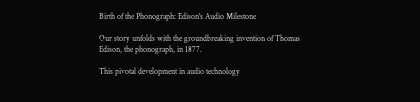Birth of the Phonograph: Edison's Audio Milestone

Our story unfolds with the groundbreaking invention of Thomas Edison, the phonograph, in 1877.

This pivotal development in audio technology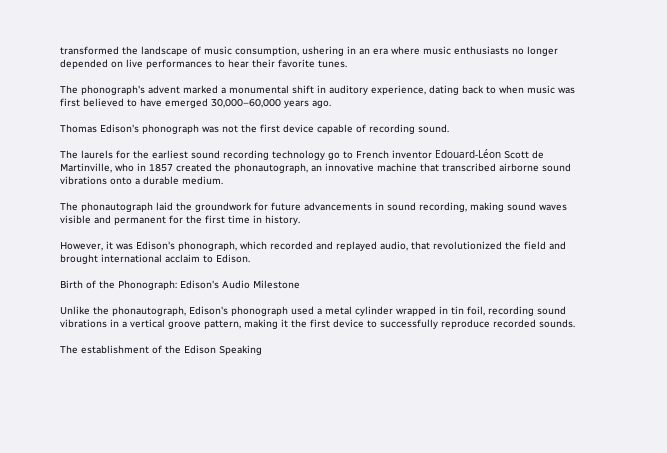transformed the landscape of music consumption, ushering in an era where music enthusiasts no longer depended on live performances to hear their favorite tunes.

The phonograph's advent marked a monumental shift in auditory experience, dating back to when music was first believed to have emerged 30,000–60,000 years ago.

Thomas Edison's phonograph was not the first device capable of recording sound.

The laurels for the earliest sound recording technology go to French inventor Edouard-Léon Scott de Martinville, who in 1857 created the phonautograph, an innovative machine that transcribed airborne sound vibrations onto a durable medium.

The phonautograph laid the groundwork for future advancements in sound recording, making sound waves visible and permanent for the first time in history.

However, it was Edison's phonograph, which recorded and replayed audio, that revolutionized the field and brought international acclaim to Edison.

Birth of the Phonograph: Edison's Audio Milestone

Unlike the phonautograph, Edison's phonograph used a metal cylinder wrapped in tin foil, recording sound vibrations in a vertical groove pattern, making it the first device to successfully reproduce recorded sounds.

The establishment of the Edison Speaking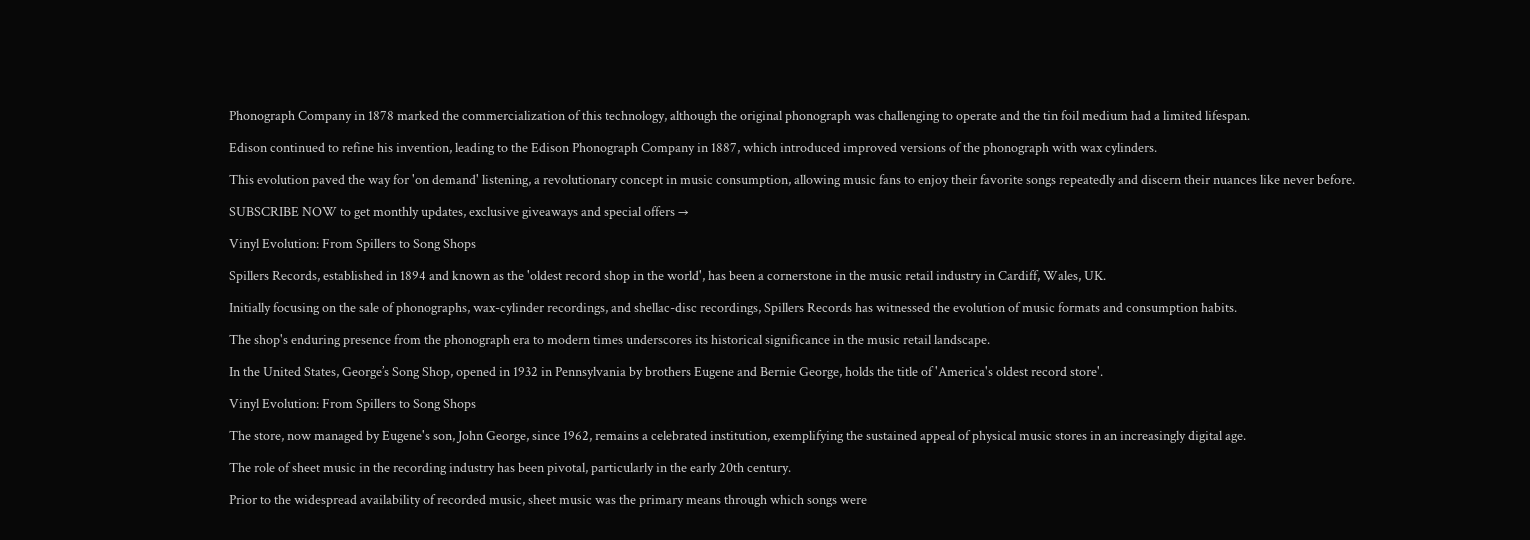Phonograph Company in 1878 marked the commercialization of this technology, although the original phonograph was challenging to operate and the tin foil medium had a limited lifespan.

Edison continued to refine his invention, leading to the Edison Phonograph Company in 1887, which introduced improved versions of the phonograph with wax cylinders.

This evolution paved the way for 'on demand' listening, a revolutionary concept in music consumption, allowing music fans to enjoy their favorite songs repeatedly and discern their nuances like never before.

SUBSCRIBE NOW to get monthly updates, exclusive giveaways and special offers →

Vinyl Evolution: From Spillers to Song Shops

Spillers Records, established in 1894 and known as the 'oldest record shop in the world', has been a cornerstone in the music retail industry in Cardiff, Wales, UK.

Initially focusing on the sale of phonographs, wax-cylinder recordings, and shellac-disc recordings, Spillers Records has witnessed the evolution of music formats and consumption habits.

The shop's enduring presence from the phonograph era to modern times underscores its historical significance in the music retail landscape.

In the United States, George’s Song Shop, opened in 1932 in Pennsylvania by brothers Eugene and Bernie George, holds the title of 'America's oldest record store'.

Vinyl Evolution: From Spillers to Song Shops

The store, now managed by Eugene's son, John George, since 1962, remains a celebrated institution, exemplifying the sustained appeal of physical music stores in an increasingly digital age.

The role of sheet music in the recording industry has been pivotal, particularly in the early 20th century.

Prior to the widespread availability of recorded music, sheet music was the primary means through which songs were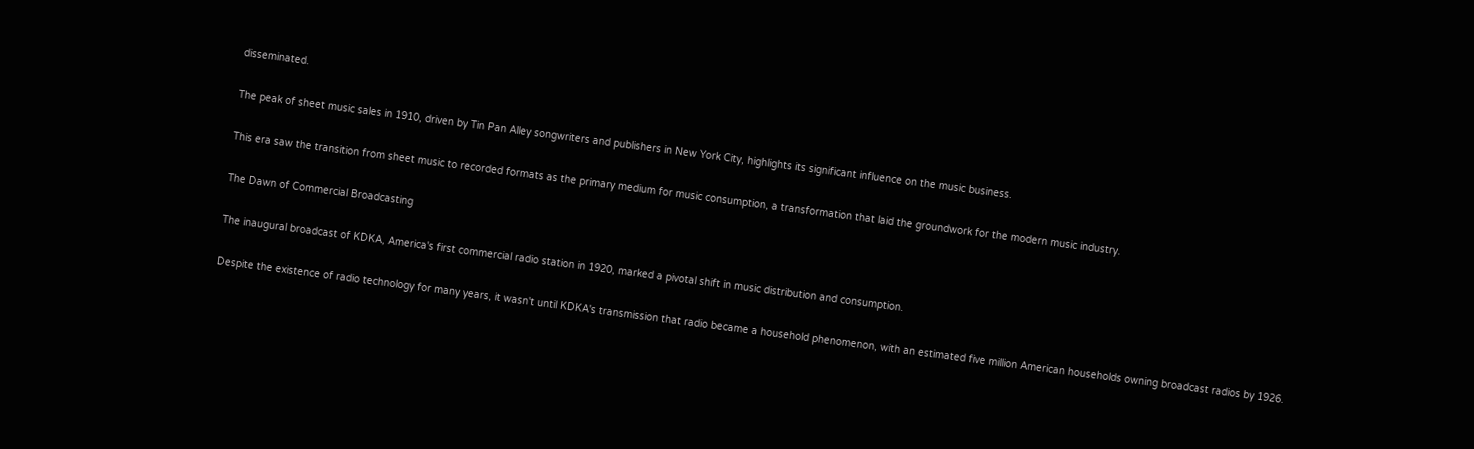disseminated.

The peak of sheet music sales in 1910, driven by Tin Pan Alley songwriters and publishers in New York City, highlights its significant influence on the music business.

This era saw the transition from sheet music to recorded formats as the primary medium for music consumption, a transformation that laid the groundwork for the modern music industry.

The Dawn of Commercial Broadcasting

The inaugural broadcast of KDKA, America's first commercial radio station in 1920, marked a pivotal shift in music distribution and consumption.

Despite the existence of radio technology for many years, it wasn't until KDKA's transmission that radio became a household phenomenon, with an estimated five million American households owning broadcast radios by 1926.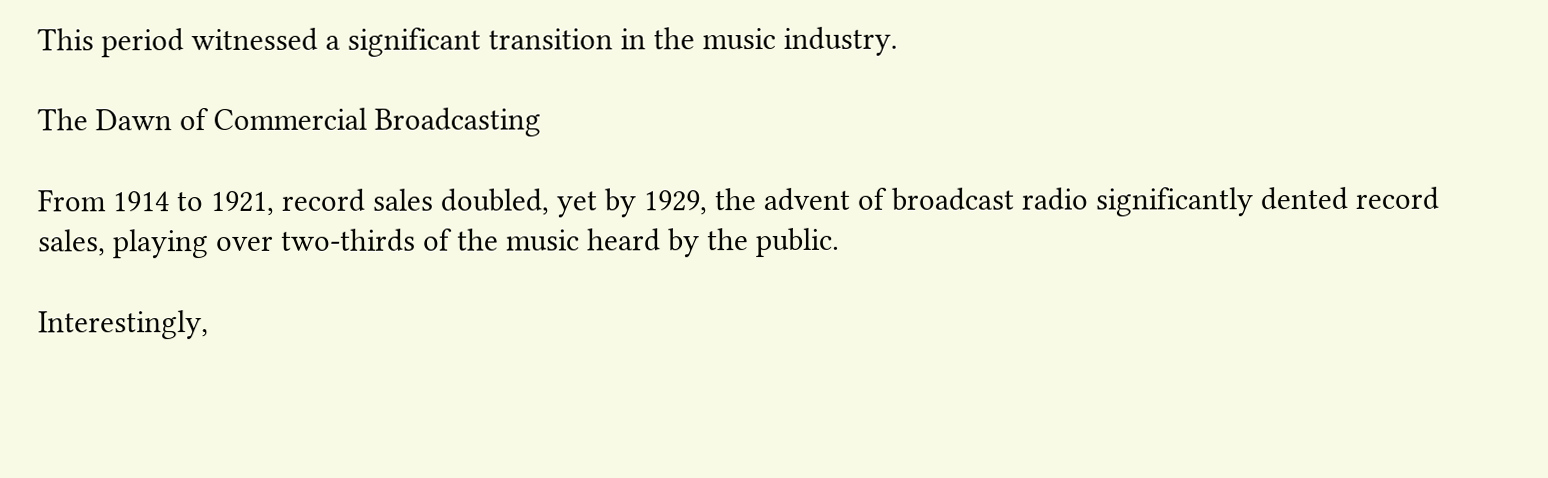This period witnessed a significant transition in the music industry.

The Dawn of Commercial Broadcasting

From 1914 to 1921, record sales doubled, yet by 1929, the advent of broadcast radio significantly dented record sales, playing over two-thirds of the music heard by the public.

Interestingly,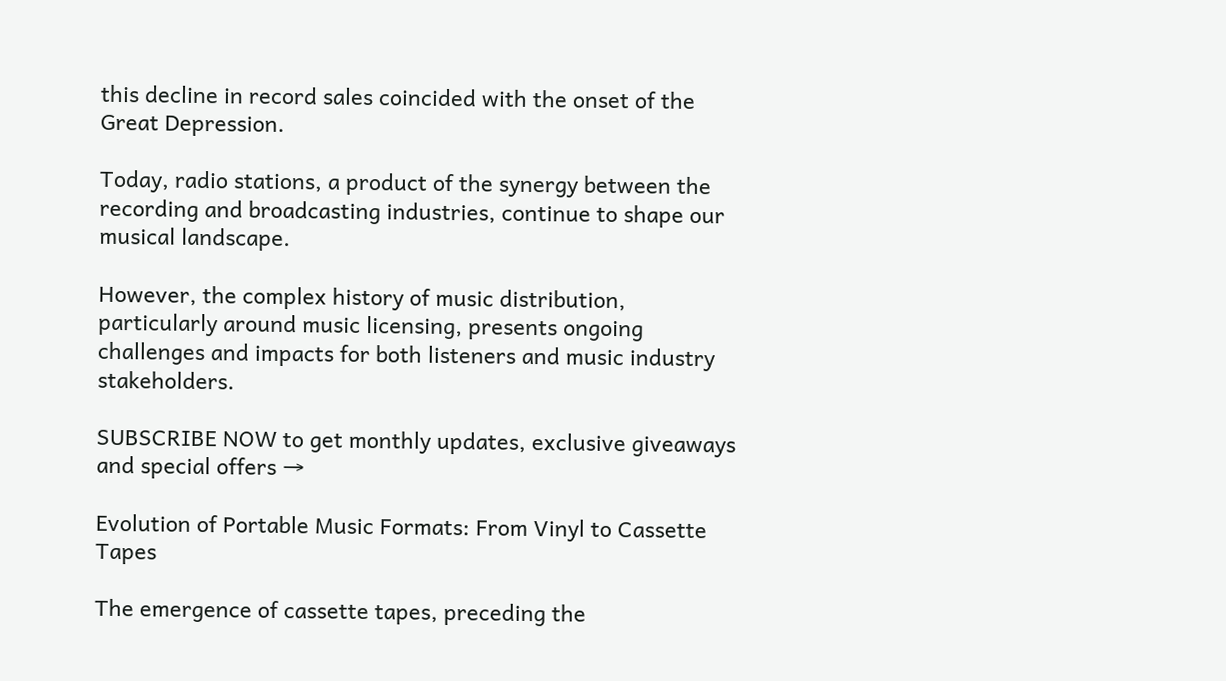this decline in record sales coincided with the onset of the Great Depression.

Today, radio stations, a product of the synergy between the recording and broadcasting industries, continue to shape our musical landscape.

However, the complex history of music distribution, particularly around music licensing, presents ongoing challenges and impacts for both listeners and music industry stakeholders.

SUBSCRIBE NOW to get monthly updates, exclusive giveaways and special offers →

Evolution of Portable Music Formats: From Vinyl to Cassette Tapes

The emergence of cassette tapes, preceding the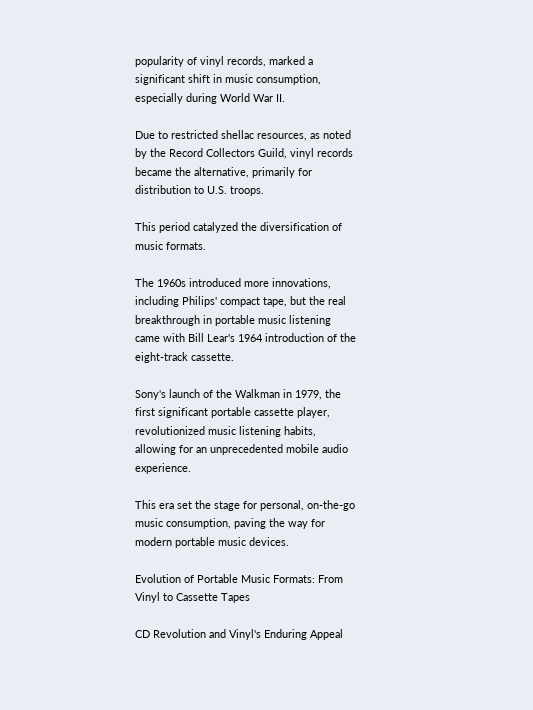popularity of vinyl records, marked a significant shift in music consumption, especially during World War II.

Due to restricted shellac resources, as noted by the Record Collectors Guild, vinyl records became the alternative, primarily for distribution to U.S. troops.

This period catalyzed the diversification of music formats.

The 1960s introduced more innovations, including Philips' compact tape, but the real breakthrough in portable music listening came with Bill Lear's 1964 introduction of the eight-track cassette.

Sony's launch of the Walkman in 1979, the first significant portable cassette player, revolutionized music listening habits, allowing for an unprecedented mobile audio experience.

This era set the stage for personal, on-the-go music consumption, paving the way for modern portable music devices.

Evolution of Portable Music Formats: From Vinyl to Cassette Tapes

CD Revolution and Vinyl's Enduring Appeal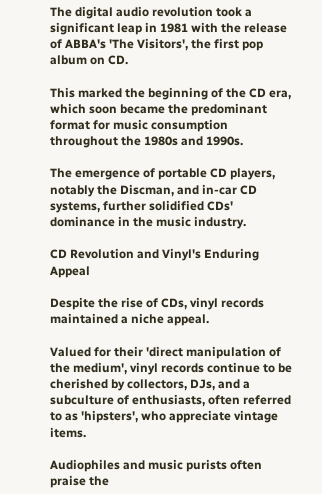The digital audio revolution took a significant leap in 1981 with the release of ABBA's 'The Visitors', the first pop album on CD.

This marked the beginning of the CD era, which soon became the predominant format for music consumption throughout the 1980s and 1990s.

The emergence of portable CD players, notably the Discman, and in-car CD systems, further solidified CDs' dominance in the music industry.

CD Revolution and Vinyl's Enduring Appeal

Despite the rise of CDs, vinyl records maintained a niche appeal.

Valued for their 'direct manipulation of the medium', vinyl records continue to be cherished by collectors, DJs, and a subculture of enthusiasts, often referred to as 'hipsters', who appreciate vintage items.

Audiophiles and music purists often praise the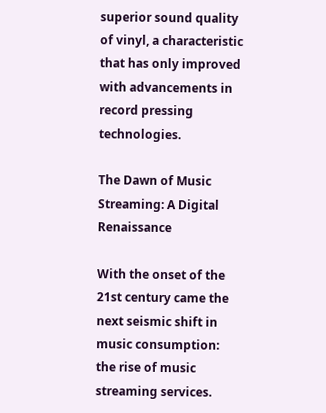superior sound quality of vinyl, a characteristic that has only improved with advancements in record pressing technologies.

The Dawn of Music Streaming: A Digital Renaissance

With the onset of the 21st century came the next seismic shift in music consumption: the rise of music streaming services.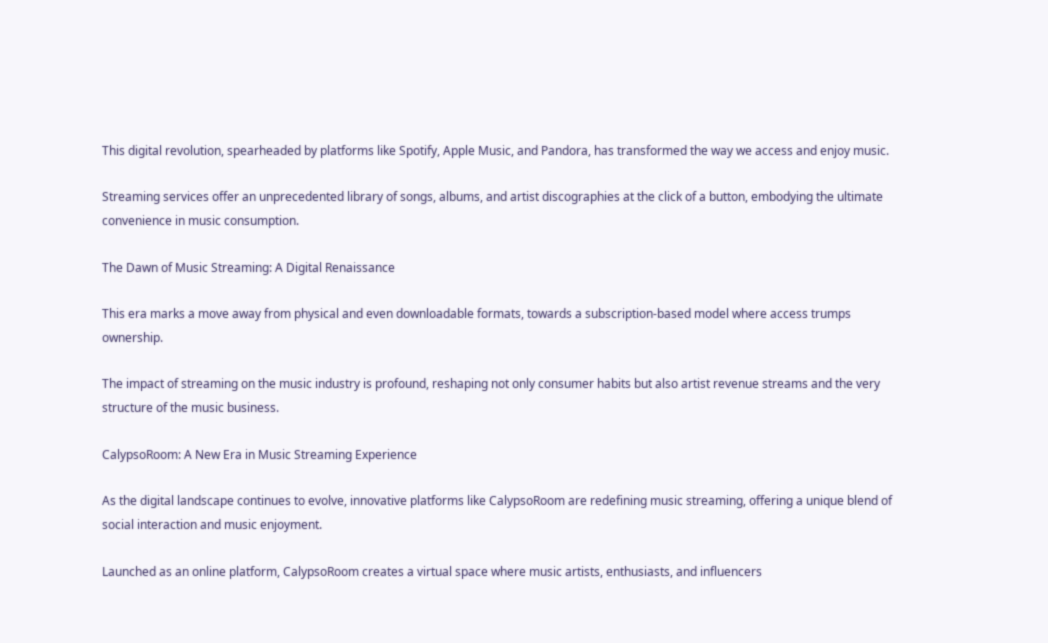This digital revolution, spearheaded by platforms like Spotify, Apple Music, and Pandora, has transformed the way we access and enjoy music.

Streaming services offer an unprecedented library of songs, albums, and artist discographies at the click of a button, embodying the ultimate convenience in music consumption.

The Dawn of Music Streaming: A Digital Renaissance

This era marks a move away from physical and even downloadable formats, towards a subscription-based model where access trumps ownership.

The impact of streaming on the music industry is profound, reshaping not only consumer habits but also artist revenue streams and the very structure of the music business.

CalypsoRoom: A New Era in Music Streaming Experience

As the digital landscape continues to evolve, innovative platforms like CalypsoRoom are redefining music streaming, offering a unique blend of social interaction and music enjoyment.

Launched as an online platform, CalypsoRoom creates a virtual space where music artists, enthusiasts, and influencers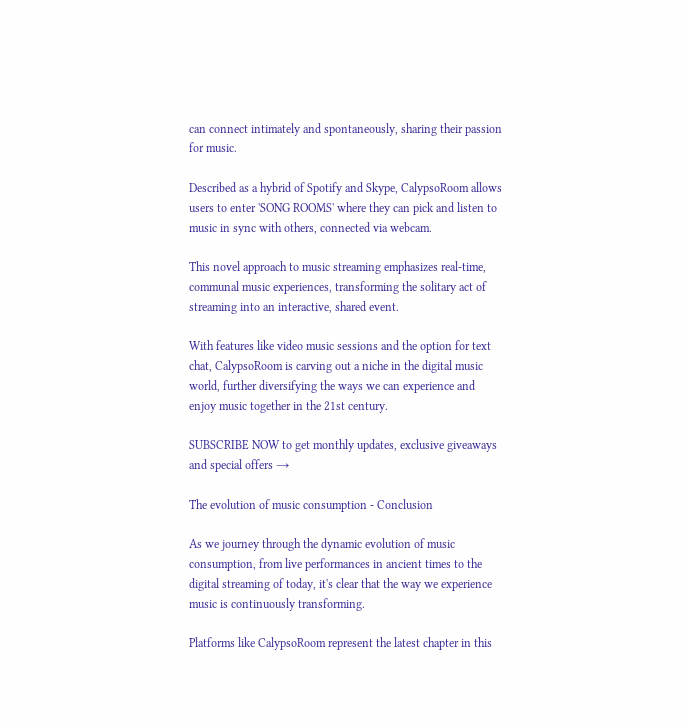can connect intimately and spontaneously, sharing their passion for music.

Described as a hybrid of Spotify and Skype, CalypsoRoom allows users to enter 'SONG ROOMS' where they can pick and listen to music in sync with others, connected via webcam.

This novel approach to music streaming emphasizes real-time, communal music experiences, transforming the solitary act of streaming into an interactive, shared event.

With features like video music sessions and the option for text chat, CalypsoRoom is carving out a niche in the digital music world, further diversifying the ways we can experience and enjoy music together in the 21st century.

SUBSCRIBE NOW to get monthly updates, exclusive giveaways and special offers →

The evolution of music consumption - Conclusion

As we journey through the dynamic evolution of music consumption, from live performances in ancient times to the digital streaming of today, it's clear that the way we experience music is continuously transforming.

Platforms like CalypsoRoom represent the latest chapter in this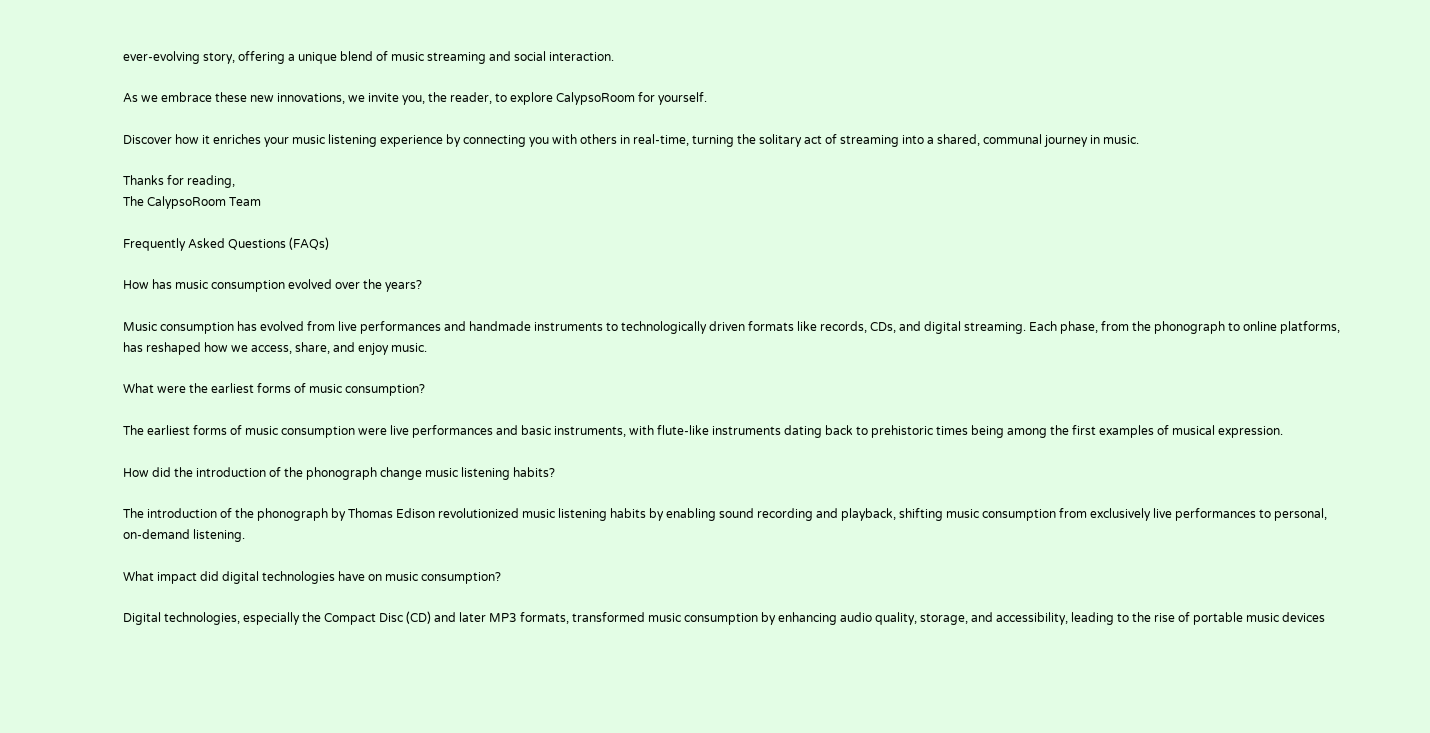ever-evolving story, offering a unique blend of music streaming and social interaction.

As we embrace these new innovations, we invite you, the reader, to explore CalypsoRoom for yourself.

Discover how it enriches your music listening experience by connecting you with others in real-time, turning the solitary act of streaming into a shared, communal journey in music.

Thanks for reading,
The CalypsoRoom Team

Frequently Asked Questions (FAQs)

How has music consumption evolved over the years?

Music consumption has evolved from live performances and handmade instruments to technologically driven formats like records, CDs, and digital streaming. Each phase, from the phonograph to online platforms, has reshaped how we access, share, and enjoy music.

What were the earliest forms of music consumption?

The earliest forms of music consumption were live performances and basic instruments, with flute-like instruments dating back to prehistoric times being among the first examples of musical expression.

How did the introduction of the phonograph change music listening habits?

The introduction of the phonograph by Thomas Edison revolutionized music listening habits by enabling sound recording and playback, shifting music consumption from exclusively live performances to personal, on-demand listening.

What impact did digital technologies have on music consumption?

Digital technologies, especially the Compact Disc (CD) and later MP3 formats, transformed music consumption by enhancing audio quality, storage, and accessibility, leading to the rise of portable music devices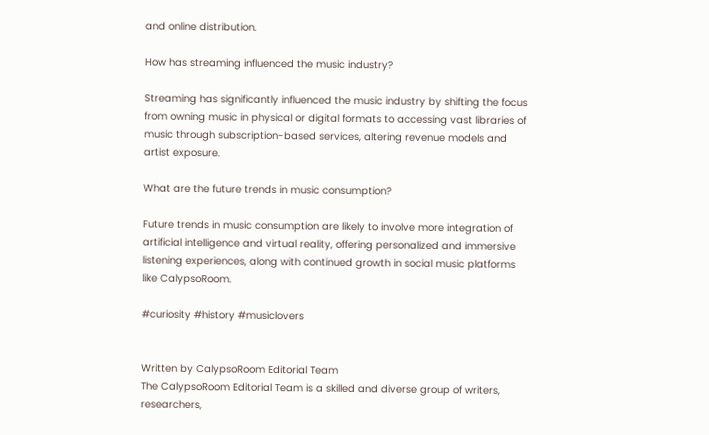and online distribution.

How has streaming influenced the music industry?

Streaming has significantly influenced the music industry by shifting the focus from owning music in physical or digital formats to accessing vast libraries of music through subscription-based services, altering revenue models and artist exposure.

What are the future trends in music consumption?

Future trends in music consumption are likely to involve more integration of artificial intelligence and virtual reality, offering personalized and immersive listening experiences, along with continued growth in social music platforms like CalypsoRoom.

#curiosity #history #musiclovers


Written by CalypsoRoom Editorial Team
The CalypsoRoom Editorial Team is a skilled and diverse group of writers, researchers,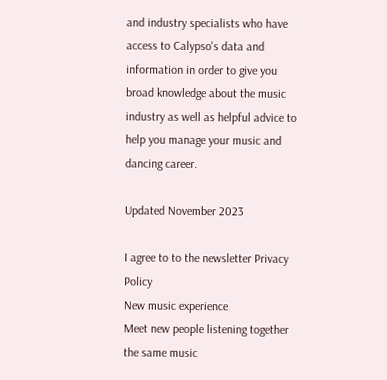and industry specialists who have access to Calypso's data and information in order to give you broad knowledge about the music industry as well as helpful advice to help you manage your music and dancing career.

Updated November 2023

I agree to to the newsletter Privacy Policy
New music experience
Meet new people listening together the same music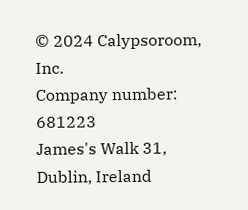© 2024 Calypsoroom, Inc.
Company number: 681223
James's Walk 31, Dublin, Ireland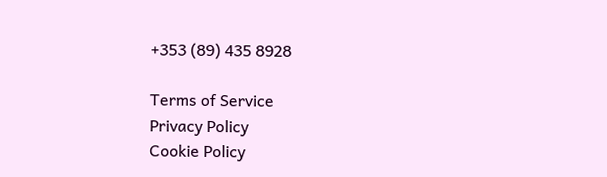+353 (89) 435 8928

Terms of Service
Privacy Policy
Cookie Policy